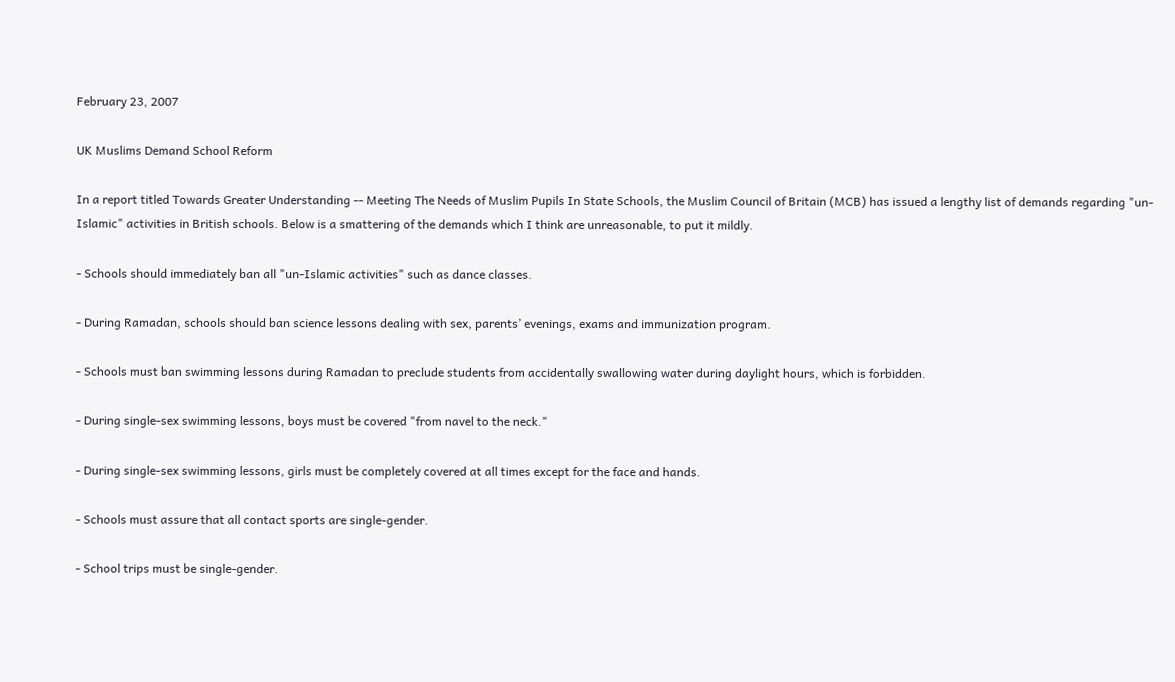February 23, 2007

UK Muslims Demand School Reform

In a report titled Towards Greater Understanding -- Meeting The Needs of Muslim Pupils In State Schools, the Muslim Council of Britain (MCB) has issued a lengthy list of demands regarding "un-Islamic" activities in British schools. Below is a smattering of the demands which I think are unreasonable, to put it mildly.

- Schools should immediately ban all "un-Islamic activities" such as dance classes.

- During Ramadan, schools should ban science lessons dealing with sex, parents’ evenings, exams and immunization program.

- Schools must ban swimming lessons during Ramadan to preclude students from accidentally swallowing water during daylight hours, which is forbidden.

- During single-sex swimming lessons, boys must be covered "from navel to the neck."

- During single-sex swimming lessons, girls must be completely covered at all times except for the face and hands.

- Schools must assure that all contact sports are single-gender.

- School trips must be single-gender.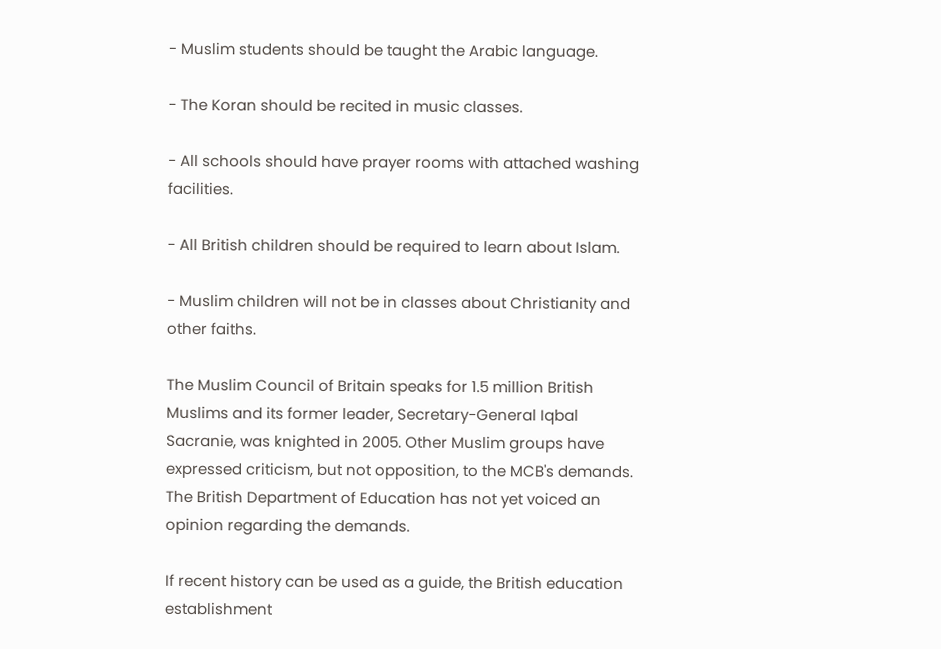- Muslim students should be taught the Arabic language.

- The Koran should be recited in music classes.

- All schools should have prayer rooms with attached washing facilities.

- All British children should be required to learn about Islam.

- Muslim children will not be in classes about Christianity and other faiths.

The Muslim Council of Britain speaks for 1.5 million British Muslims and its former leader, Secretary-General Iqbal Sacranie, was knighted in 2005. Other Muslim groups have expressed criticism, but not opposition, to the MCB's demands. The British Department of Education has not yet voiced an opinion regarding the demands.

If recent history can be used as a guide, the British education establishment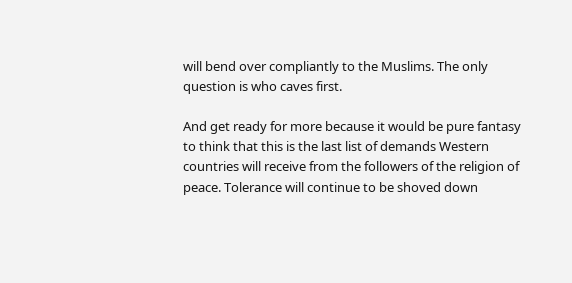will bend over compliantly to the Muslims. The only question is who caves first.

And get ready for more because it would be pure fantasy to think that this is the last list of demands Western countries will receive from the followers of the religion of peace. Tolerance will continue to be shoved down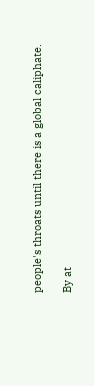people's throats until there is a global caliphate.

By at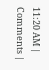11:20 AM | Comments |